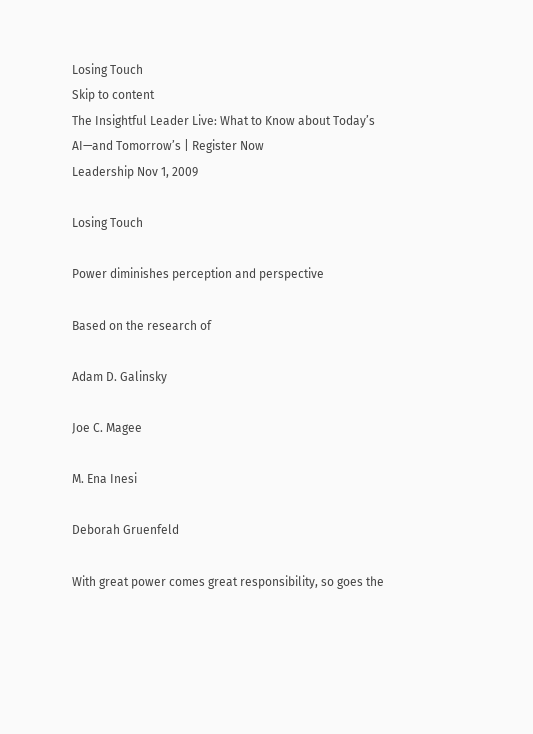Losing Touch
Skip to content
The Insightful Leader Live: What to Know about Today’s AI—and Tomorrow’s | Register Now
Leadership Nov 1, 2009

Losing Touch

Power diminishes perception and perspective

Based on the research of

Adam D. Galinsky

Joe C. Magee

M. Ena Inesi

Deborah Gruenfeld

With great power comes great responsibility, so goes the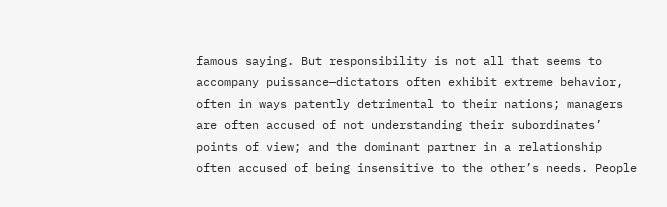famous saying. But responsibility is not all that seems to accompany puissance—dictators often exhibit extreme behavior, often in ways patently detrimental to their nations; managers are often accused of not understanding their subordinates’ points of view; and the dominant partner in a relationship often accused of being insensitive to the other’s needs. People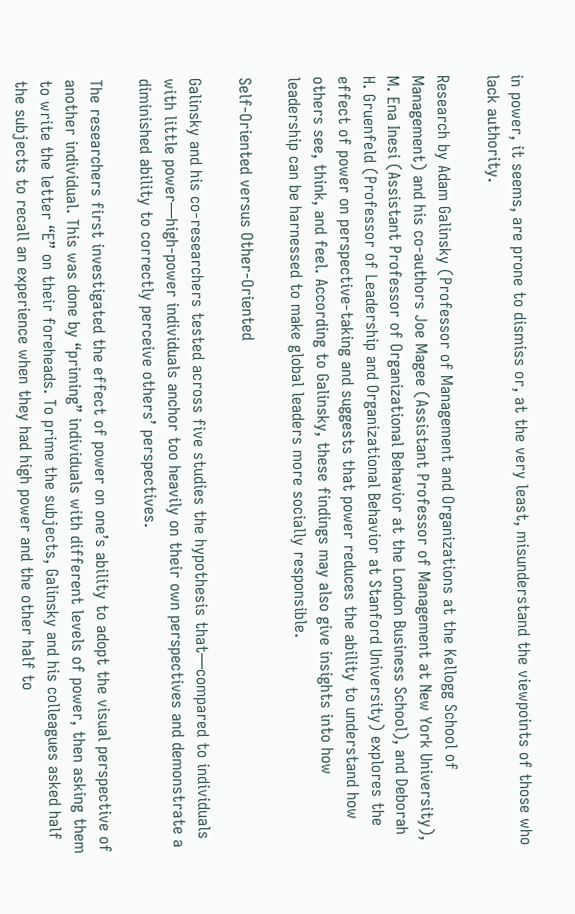in power, it seems, are prone to dismiss or, at the very least, misunderstand the viewpoints of those who lack authority.

Research by Adam Galinsky (Professor of Management and Organizations at the Kellogg School of Management) and his co-authors Joe Magee (Assistant Professor of Management at New York University), M. Ena Inesi (Assistant Professor of Organizational Behavior at the London Business School), and Deborah H. Gruenfeld (Professor of Leadership and Organizational Behavior at Stanford University) explores the effect of power on perspective-taking and suggests that power reduces the ability to understand how others see, think, and feel. According to Galinsky, these findings may also give insights into how leadership can be harnessed to make global leaders more socially responsible.

Self-Oriented versus Other-Oriented

Galinsky and his co-researchers tested across five studies the hypothesis that—compared to individuals with little power—high-power individuals anchor too heavily on their own perspectives and demonstrate a diminished ability to correctly perceive others’ perspectives.

The researchers first investigated the effect of power on one’s ability to adopt the visual perspective of another individual. This was done by “priming” individuals with different levels of power, then asking them to write the letter “E” on their foreheads. To prime the subjects, Galinsky and his colleagues asked half the subjects to recall an experience when they had high power and the other half to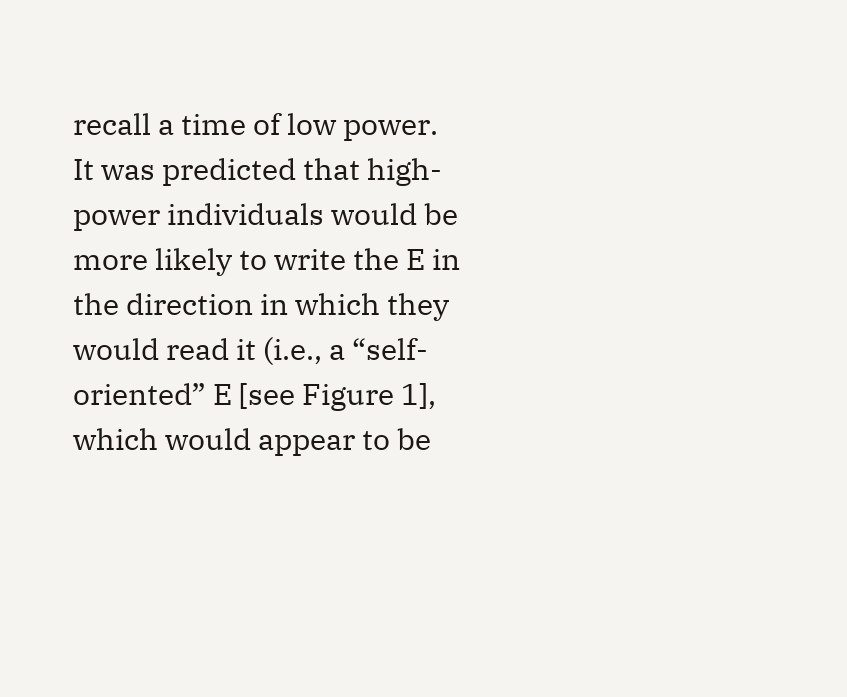recall a time of low power. It was predicted that high-power individuals would be more likely to write the E in the direction in which they would read it (i.e., a “self-oriented” E [see Figure 1], which would appear to be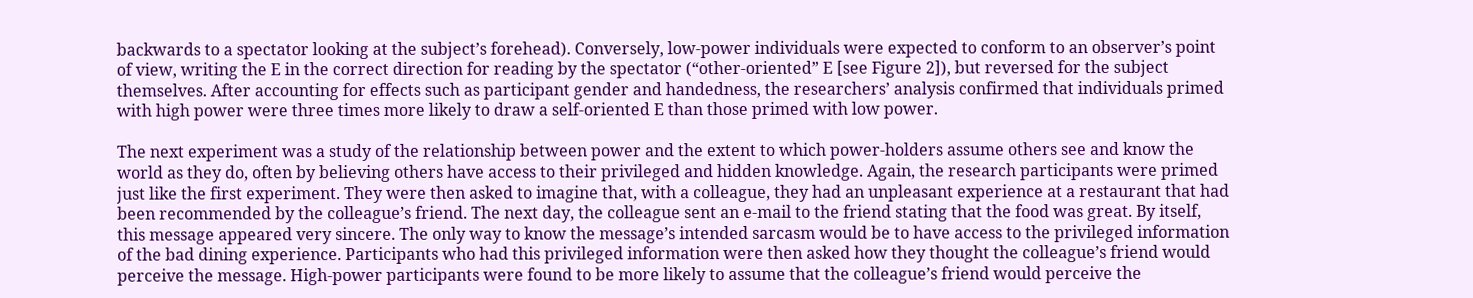backwards to a spectator looking at the subject’s forehead). Conversely, low-power individuals were expected to conform to an observer’s point of view, writing the E in the correct direction for reading by the spectator (“other-oriented” E [see Figure 2]), but reversed for the subject themselves. After accounting for effects such as participant gender and handedness, the researchers’ analysis confirmed that individuals primed with high power were three times more likely to draw a self-oriented E than those primed with low power.

The next experiment was a study of the relationship between power and the extent to which power-holders assume others see and know the world as they do, often by believing others have access to their privileged and hidden knowledge. Again, the research participants were primed just like the first experiment. They were then asked to imagine that, with a colleague, they had an unpleasant experience at a restaurant that had been recommended by the colleague’s friend. The next day, the colleague sent an e-mail to the friend stating that the food was great. By itself, this message appeared very sincere. The only way to know the message’s intended sarcasm would be to have access to the privileged information of the bad dining experience. Participants who had this privileged information were then asked how they thought the colleague’s friend would perceive the message. High-power participants were found to be more likely to assume that the colleague’s friend would perceive the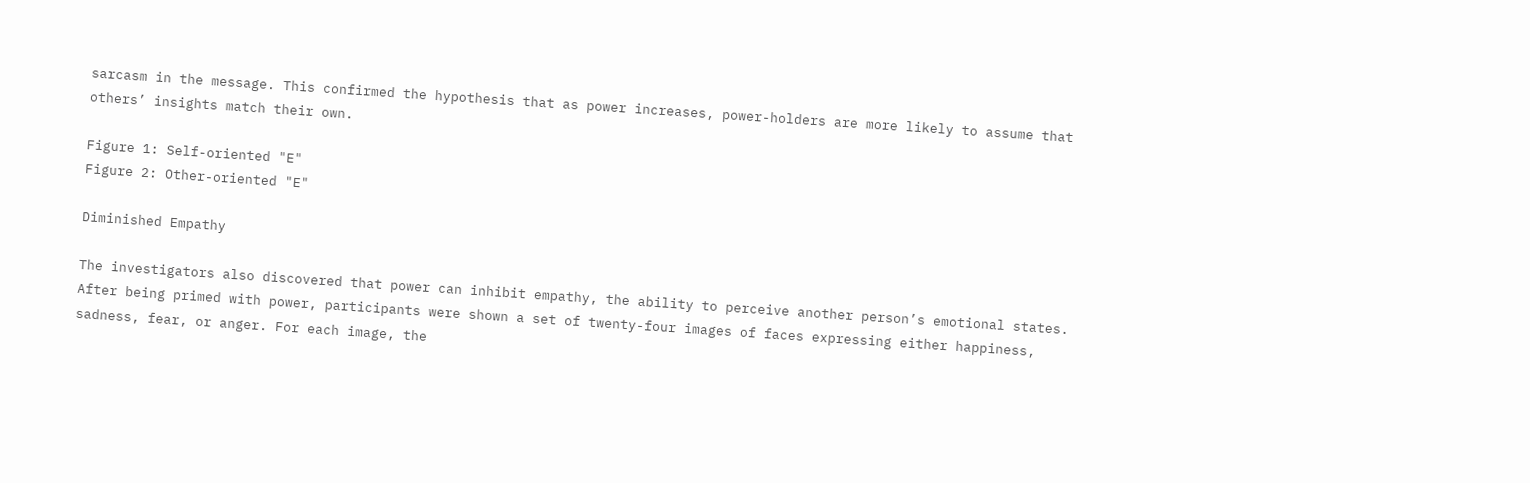sarcasm in the message. This confirmed the hypothesis that as power increases, power-holders are more likely to assume that others’ insights match their own.

Figure 1: Self-oriented "E"
Figure 2: Other-oriented "E"

Diminished Empathy

The investigators also discovered that power can inhibit empathy, the ability to perceive another person’s emotional states. After being primed with power, participants were shown a set of twenty-four images of faces expressing either happiness, sadness, fear, or anger. For each image, the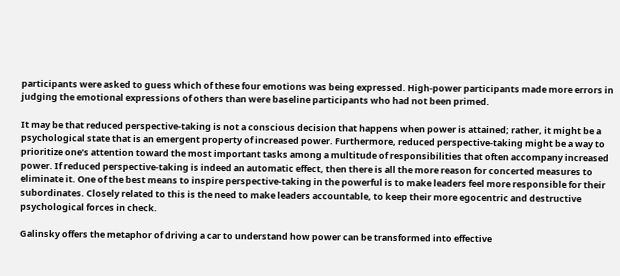participants were asked to guess which of these four emotions was being expressed. High-power participants made more errors in judging the emotional expressions of others than were baseline participants who had not been primed.

It may be that reduced perspective-taking is not a conscious decision that happens when power is attained; rather, it might be a psychological state that is an emergent property of increased power. Furthermore, reduced perspective-taking might be a way to prioritize one’s attention toward the most important tasks among a multitude of responsibilities that often accompany increased power. If reduced perspective-taking is indeed an automatic effect, then there is all the more reason for concerted measures to eliminate it. One of the best means to inspire perspective-taking in the powerful is to make leaders feel more responsible for their subordinates. Closely related to this is the need to make leaders accountable, to keep their more egocentric and destructive psychological forces in check.

Galinsky offers the metaphor of driving a car to understand how power can be transformed into effective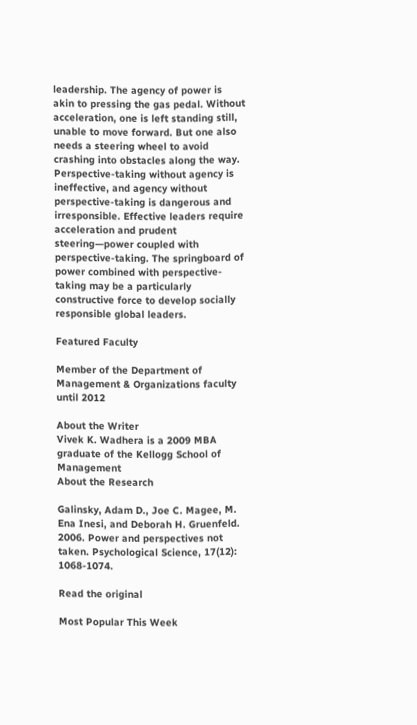leadership. The agency of power is akin to pressing the gas pedal. Without acceleration, one is left standing still, unable to move forward. But one also needs a steering wheel to avoid crashing into obstacles along the way. Perspective-taking without agency is ineffective, and agency without perspective-taking is dangerous and irresponsible. Effective leaders require acceleration and prudent steering—power coupled with perspective-taking. The springboard of power combined with perspective-taking may be a particularly constructive force to develop socially responsible global leaders.

Featured Faculty

Member of the Department of Management & Organizations faculty until 2012

About the Writer
Vivek K. Wadhera is a 2009 MBA graduate of the Kellogg School of Management
About the Research

Galinsky, Adam D., Joe C. Magee, M. Ena Inesi, and Deborah H. Gruenfeld. 2006. Power and perspectives not taken. Psychological Science, 17(12): 1068-1074.

Read the original

Most Popular This Week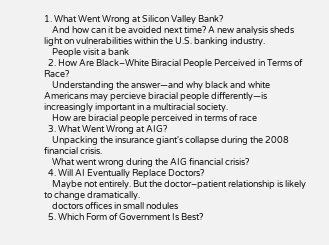1. What Went Wrong at Silicon Valley Bank?
    And how can it be avoided next time? A new analysis sheds light on vulnerabilities within the U.S. banking industry.
    People visit a bank
  2. How Are Black–White Biracial People Perceived in Terms of Race?
    Understanding the answer—and why black and white Americans may percieve biracial people differently—is increasingly important in a multiracial society.
    How are biracial people perceived in terms of race
  3. What Went Wrong at AIG?
    Unpacking the insurance giant's collapse during the 2008 financial crisis.
    What went wrong during the AIG financial crisis?
  4. Will AI Eventually Replace Doctors?
    Maybe not entirely. But the doctor–patient relationship is likely to change dramatically.
    doctors offices in small nodules
  5. Which Form of Government Is Best?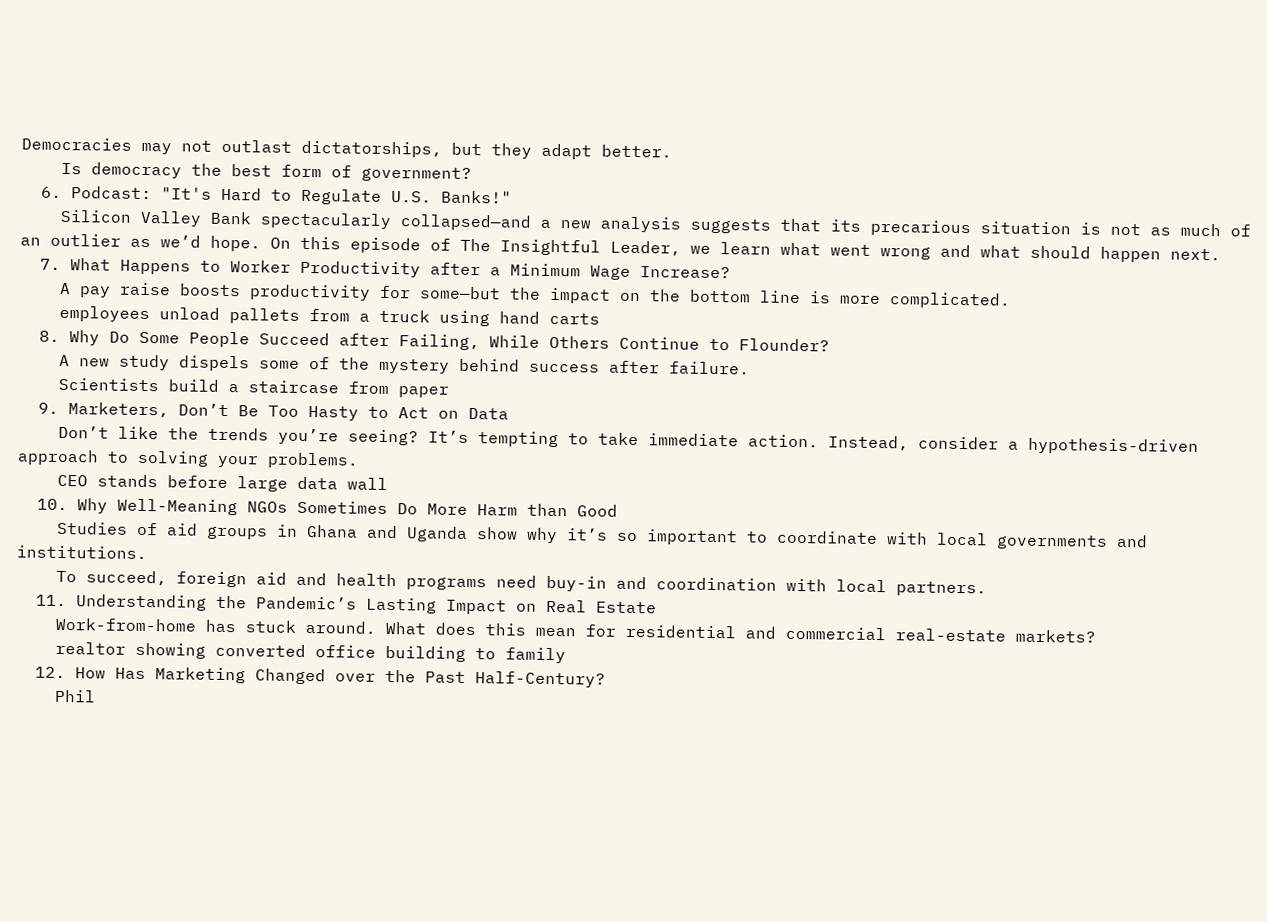Democracies may not outlast dictatorships, but they adapt better.
    Is democracy the best form of government?
  6. Podcast: "It's Hard to Regulate U.S. Banks!"
    Silicon Valley Bank spectacularly collapsed—and a new analysis suggests that its precarious situation is not as much of an outlier as we’d hope. On this episode of The Insightful Leader, we learn what went wrong and what should happen next.
  7. What Happens to Worker Productivity after a Minimum Wage Increase?
    A pay raise boosts productivity for some—but the impact on the bottom line is more complicated.
    employees unload pallets from a truck using hand carts
  8. Why Do Some People Succeed after Failing, While Others Continue to Flounder?
    A new study dispels some of the mystery behind success after failure.
    Scientists build a staircase from paper
  9. Marketers, Don’t Be Too Hasty to Act on Data
    Don’t like the trends you’re seeing? It’s tempting to take immediate action. Instead, consider a hypothesis-driven approach to solving your problems.
    CEO stands before large data wall
  10. Why Well-Meaning NGOs Sometimes Do More Harm than Good
    Studies of aid groups in Ghana and Uganda show why it’s so important to coordinate with local governments and institutions.
    To succeed, foreign aid and health programs need buy-in and coordination with local partners.
  11. Understanding the Pandemic’s Lasting Impact on Real Estate
    Work-from-home has stuck around. What does this mean for residential and commercial real-estate markets?
    realtor showing converted office building to family
  12. How Has Marketing Changed over the Past Half-Century?
    Phil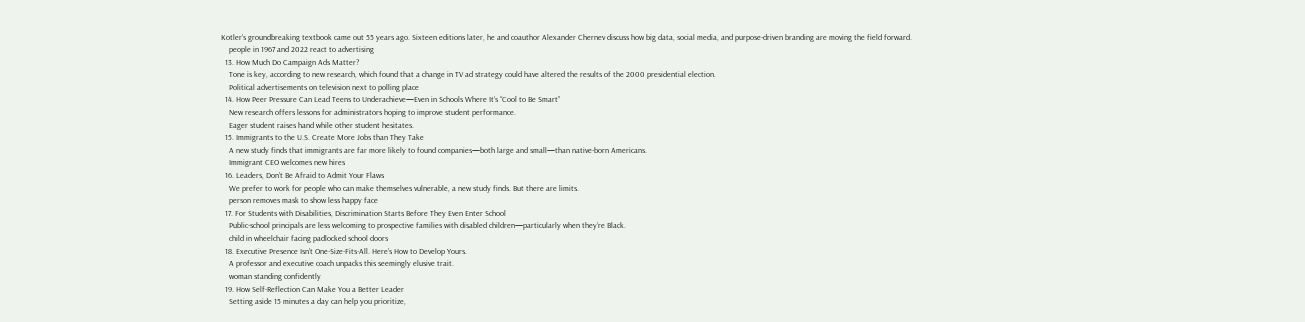Kotler’s groundbreaking textbook came out 55 years ago. Sixteen editions later, he and coauthor Alexander Chernev discuss how big data, social media, and purpose-driven branding are moving the field forward.
    people in 1967 and 2022 react to advertising
  13. How Much Do Campaign Ads Matter?
    Tone is key, according to new research, which found that a change in TV ad strategy could have altered the results of the 2000 presidential election.
    Political advertisements on television next to polling place
  14. How Peer Pressure Can Lead Teens to Underachieve—Even in Schools Where It’s “Cool to Be Smart”
    New research offers lessons for administrators hoping to improve student performance.
    Eager student raises hand while other student hesitates.
  15. Immigrants to the U.S. Create More Jobs than They Take
    A new study finds that immigrants are far more likely to found companies—both large and small—than native-born Americans.
    Immigrant CEO welcomes new hires
  16. Leaders, Don’t Be Afraid to Admit Your Flaws
    We prefer to work for people who can make themselves vulnerable, a new study finds. But there are limits.
    person removes mask to show less happy face
  17. For Students with Disabilities, Discrimination Starts Before They Even Enter School
    Public-school principals are less welcoming to prospective families with disabled children—particularly when they’re Black.
    child in wheelchair facing padlocked school doors
  18. Executive Presence Isn’t One-Size-Fits-All. Here’s How to Develop Yours.
    A professor and executive coach unpacks this seemingly elusive trait.
    woman standing confidently
  19. How Self-Reflection Can Make You a Better Leader
    Setting aside 15 minutes a day can help you prioritize,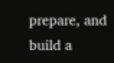prepare, and build a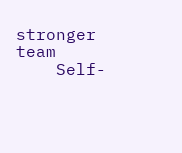stronger team
    Self-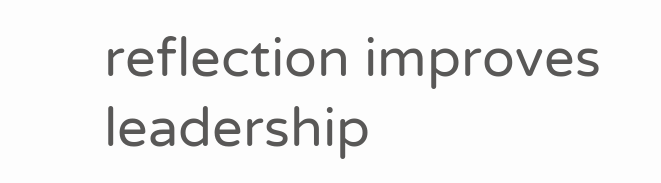reflection improves leadership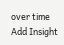over time
Add Insight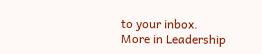to your inbox.
More in Leadership